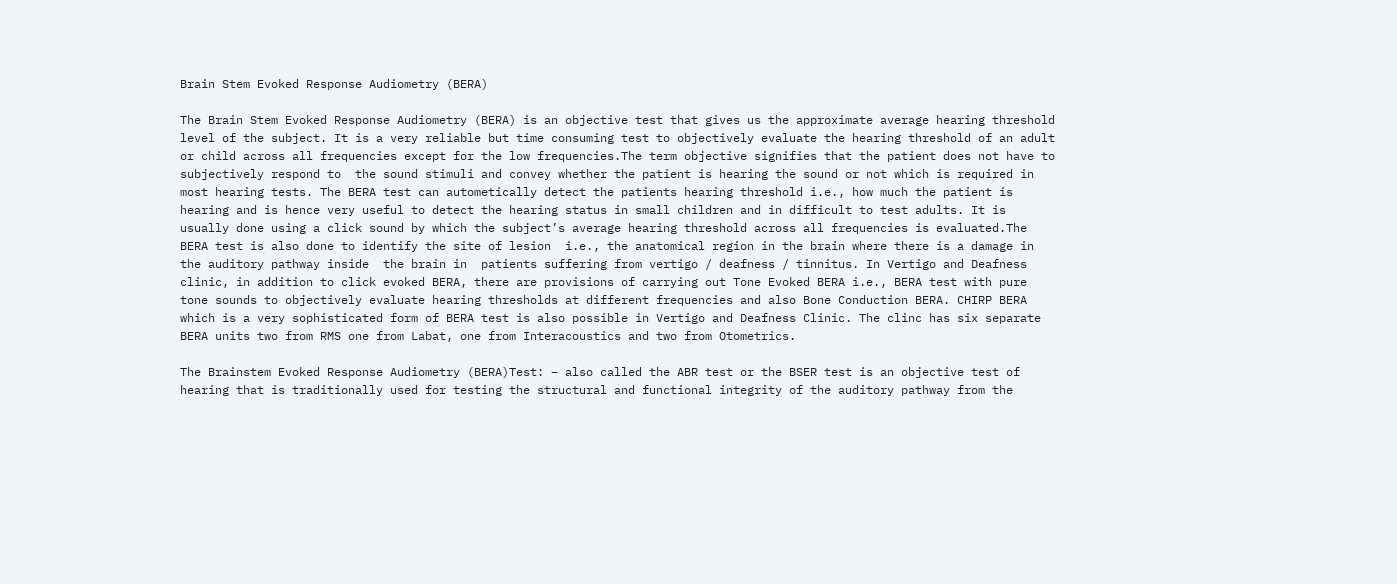Brain Stem Evoked Response Audiometry (BERA)

The Brain Stem Evoked Response Audiometry (BERA) is an objective test that gives us the approximate average hearing threshold level of the subject. It is a very reliable but time consuming test to objectively evaluate the hearing threshold of an adult or child across all frequencies except for the low frequencies.The term objective signifies that the patient does not have to subjectively respond to  the sound stimuli and convey whether the patient is hearing the sound or not which is required in most hearing tests. The BERA test can autometically detect the patients hearing threshold i.e., how much the patient is hearing and is hence very useful to detect the hearing status in small children and in difficult to test adults. It is usually done using a click sound by which the subject’s average hearing threshold across all frequencies is evaluated.The BERA test is also done to identify the site of lesion  i.e., the anatomical region in the brain where there is a damage in the auditory pathway inside  the brain in  patients suffering from vertigo / deafness / tinnitus. In Vertigo and Deafness clinic, in addition to click evoked BERA, there are provisions of carrying out Tone Evoked BERA i.e., BERA test with pure tone sounds to objectively evaluate hearing thresholds at different frequencies and also Bone Conduction BERA. CHIRP BERA which is a very sophisticated form of BERA test is also possible in Vertigo and Deafness Clinic. The clinc has six separate BERA units two from RMS one from Labat, one from Interacoustics and two from Otometrics.

The Brainstem Evoked Response Audiometry (BERA)Test: – also called the ABR test or the BSER test is an objective test of hearing that is traditionally used for testing the structural and functional integrity of the auditory pathway from the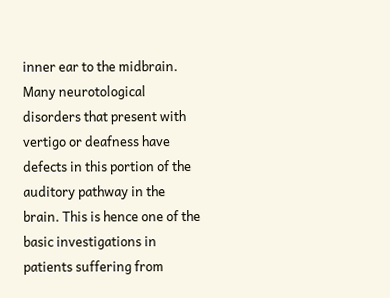inner ear to the midbrain. Many neurotological disorders that present with vertigo or deafness have defects in this portion of the auditory pathway in the brain. This is hence one of the basic investigations in patients suffering from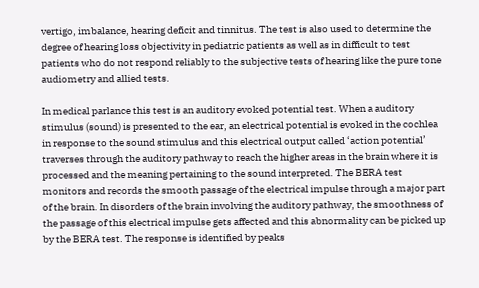vertigo, imbalance, hearing deficit and tinnitus. The test is also used to determine the degree of hearing loss objectivity in pediatric patients as well as in difficult to test patients who do not respond reliably to the subjective tests of hearing like the pure tone audiometry and allied tests.

In medical parlance this test is an auditory evoked potential test. When a auditory stimulus (sound) is presented to the ear, an electrical potential is evoked in the cochlea in response to the sound stimulus and this electrical output called ‘action potential’ traverses through the auditory pathway to reach the higher areas in the brain where it is processed and the meaning pertaining to the sound interpreted. The BERA test monitors and records the smooth passage of the electrical impulse through a major part of the brain. In disorders of the brain involving the auditory pathway, the smoothness of the passage of this electrical impulse gets affected and this abnormality can be picked up by the BERA test. The response is identified by peaks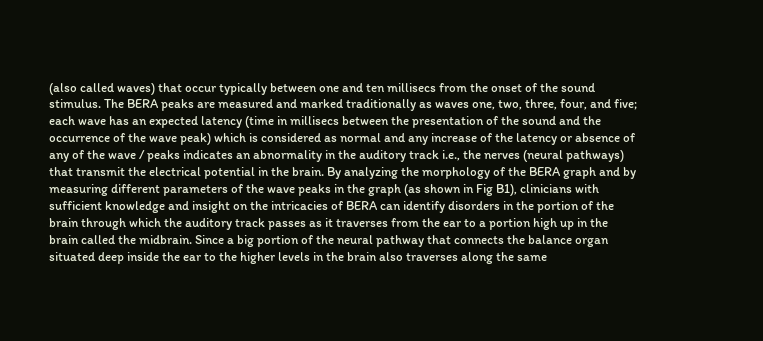(also called waves) that occur typically between one and ten millisecs from the onset of the sound stimulus. The BERA peaks are measured and marked traditionally as waves one, two, three, four, and five; each wave has an expected latency (time in millisecs between the presentation of the sound and the occurrence of the wave peak) which is considered as normal and any increase of the latency or absence of any of the wave / peaks indicates an abnormality in the auditory track i.e., the nerves (neural pathways) that transmit the electrical potential in the brain. By analyzing the morphology of the BERA graph and by measuring different parameters of the wave peaks in the graph (as shown in Fig B1), clinicians with sufficient knowledge and insight on the intricacies of BERA can identify disorders in the portion of the brain through which the auditory track passes as it traverses from the ear to a portion high up in the brain called the midbrain. Since a big portion of the neural pathway that connects the balance organ situated deep inside the ear to the higher levels in the brain also traverses along the same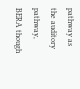pathway as the auditory pathway, BERA though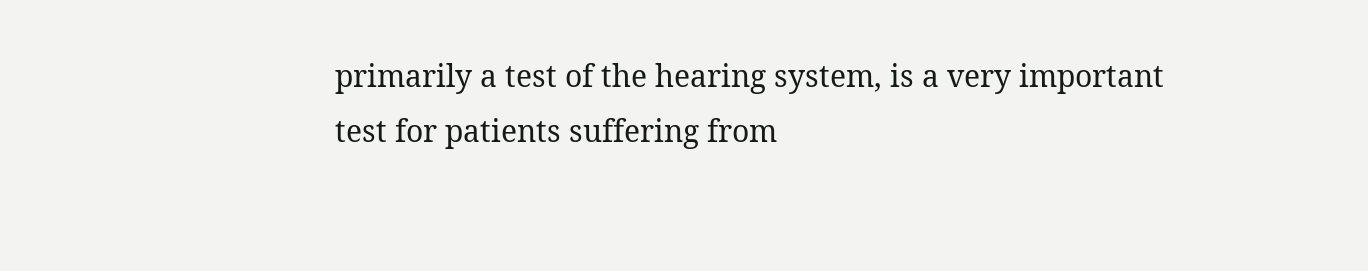primarily a test of the hearing system, is a very important test for patients suffering from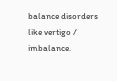balance disorders like vertigo / imbalance.